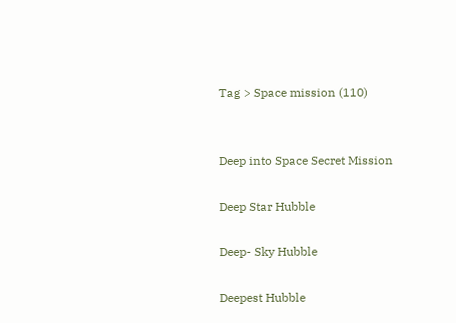Tag > Space mission (110)


Deep into Space Secret Mission

Deep Star Hubble

Deep- Sky Hubble

Deepest Hubble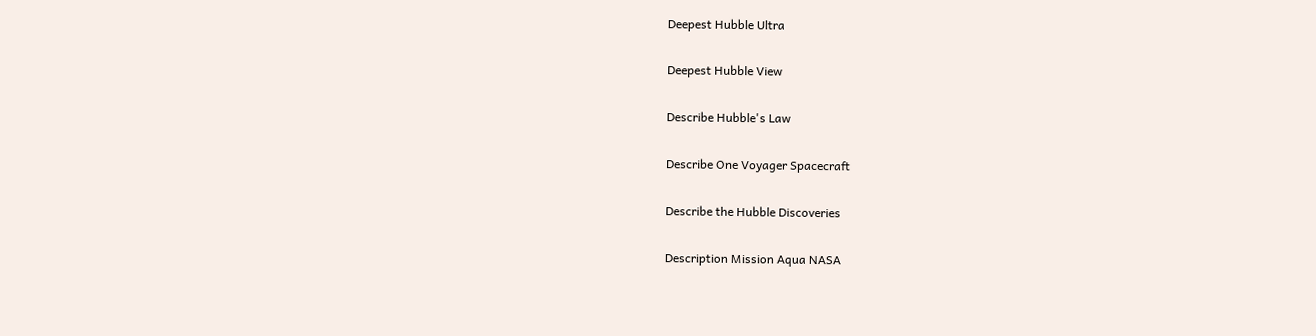Deepest Hubble Ultra

Deepest Hubble View

Describe Hubble's Law

Describe One Voyager Spacecraft

Describe the Hubble Discoveries

Description Mission Aqua NASA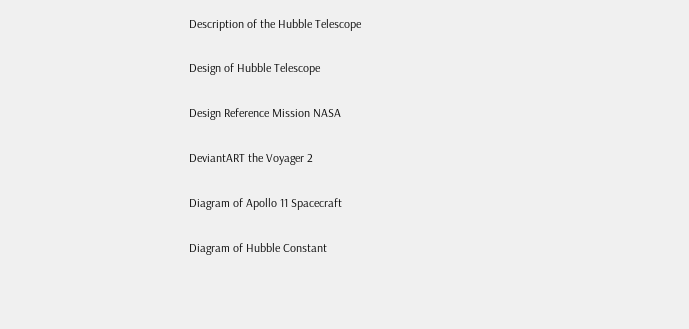Description of the Hubble Telescope

Design of Hubble Telescope

Design Reference Mission NASA

DeviantART the Voyager 2

Diagram of Apollo 11 Spacecraft

Diagram of Hubble Constant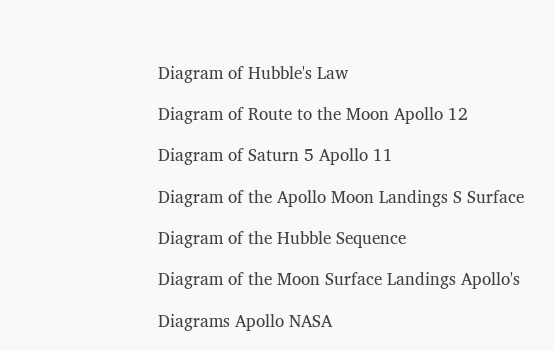Diagram of Hubble's Law

Diagram of Route to the Moon Apollo 12

Diagram of Saturn 5 Apollo 11

Diagram of the Apollo Moon Landings S Surface

Diagram of the Hubble Sequence

Diagram of the Moon Surface Landings Apollo's

Diagrams Apollo NASA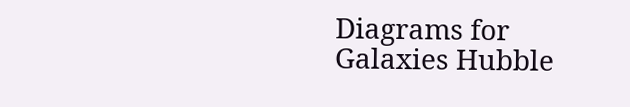Diagrams for Galaxies Hubble